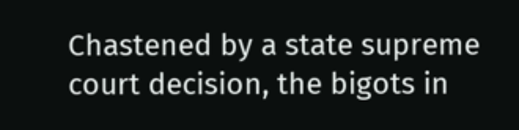Chastened by a state supreme court decision, the bigots in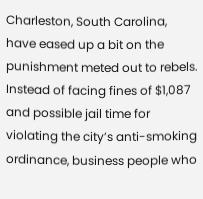Charleston, South Carolina, have eased up a bit on the punishment meted out to rebels.
Instead of facing fines of $1,087 and possible jail time for violating the city’s anti-smoking ordinance, business people who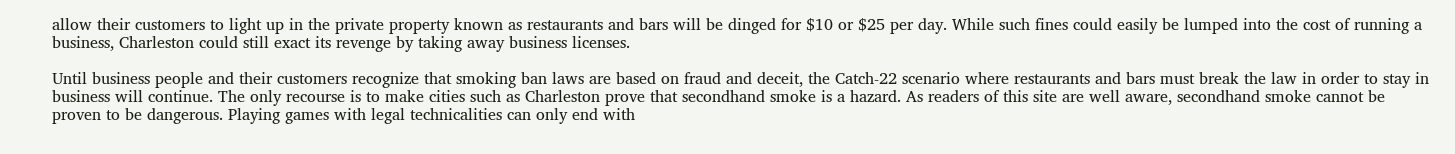allow their customers to light up in the private property known as restaurants and bars will be dinged for $10 or $25 per day. While such fines could easily be lumped into the cost of running a business, Charleston could still exact its revenge by taking away business licenses.

Until business people and their customers recognize that smoking ban laws are based on fraud and deceit, the Catch-22 scenario where restaurants and bars must break the law in order to stay in business will continue. The only recourse is to make cities such as Charleston prove that secondhand smoke is a hazard. As readers of this site are well aware, secondhand smoke cannot be proven to be dangerous. Playing games with legal technicalities can only end with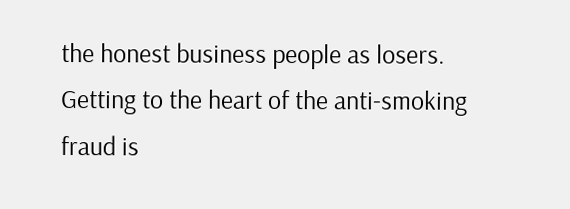the honest business people as losers. Getting to the heart of the anti-smoking fraud is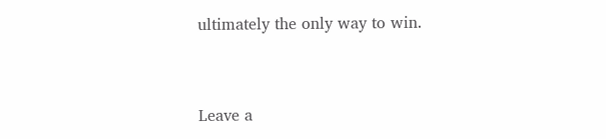ultimately the only way to win.



Leave a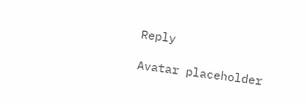Reply

Avatar placeholder